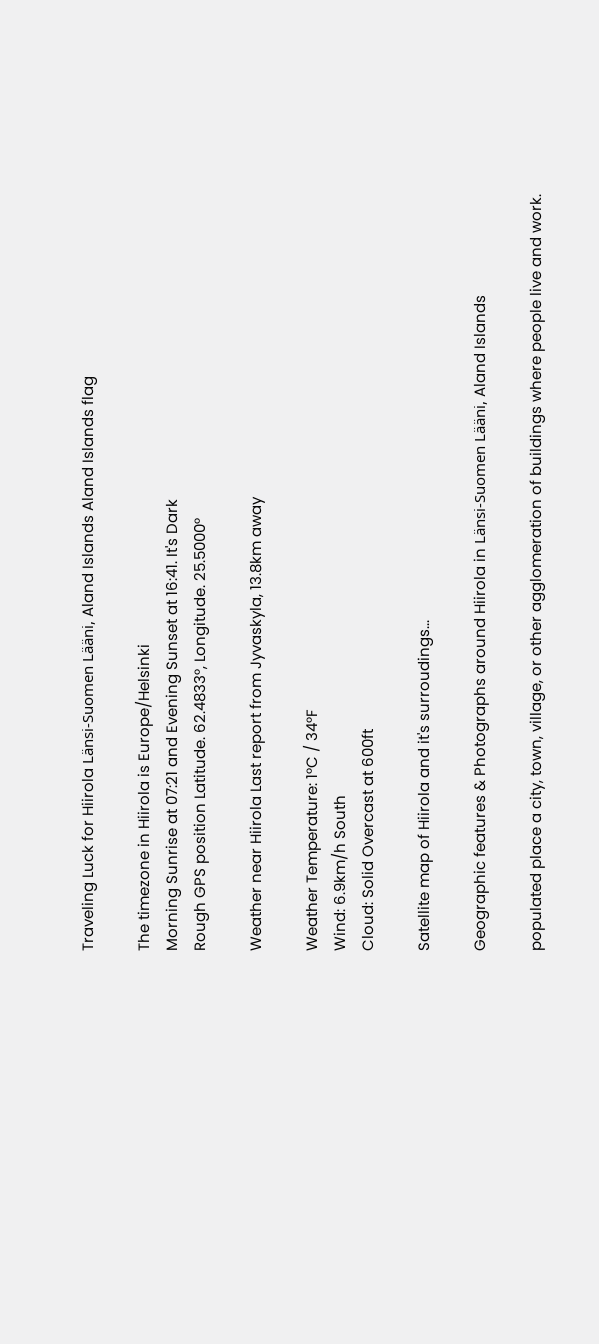Traveling Luck for Hiirola Länsi-Suomen Lääni, Aland Islands Aland Islands flag

The timezone in Hiirola is Europe/Helsinki
Morning Sunrise at 07:21 and Evening Sunset at 16:41. It's Dark
Rough GPS position Latitude. 62.4833°, Longitude. 25.5000°

Weather near Hiirola Last report from Jyvaskyla, 13.8km away

Weather Temperature: 1°C / 34°F
Wind: 6.9km/h South
Cloud: Solid Overcast at 600ft

Satellite map of Hiirola and it's surroudings...

Geographic features & Photographs around Hiirola in Länsi-Suomen Lääni, Aland Islands

populated place a city, town, village, or other agglomeration of buildings where people live and work.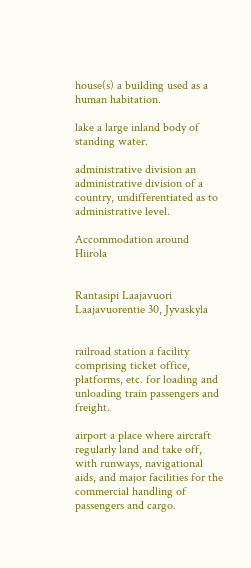house(s) a building used as a human habitation.

lake a large inland body of standing water.

administrative division an administrative division of a country, undifferentiated as to administrative level.

Accommodation around Hiirola


Rantasipi Laajavuori Laajavuorentie 30, Jyvaskyla


railroad station a facility comprising ticket office, platforms, etc. for loading and unloading train passengers and freight.

airport a place where aircraft regularly land and take off, with runways, navigational aids, and major facilities for the commercial handling of passengers and cargo.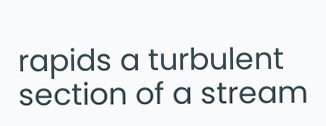rapids a turbulent section of a stream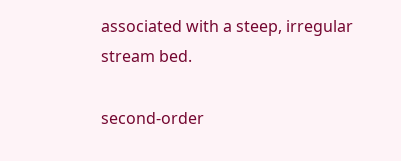associated with a steep, irregular stream bed.

second-order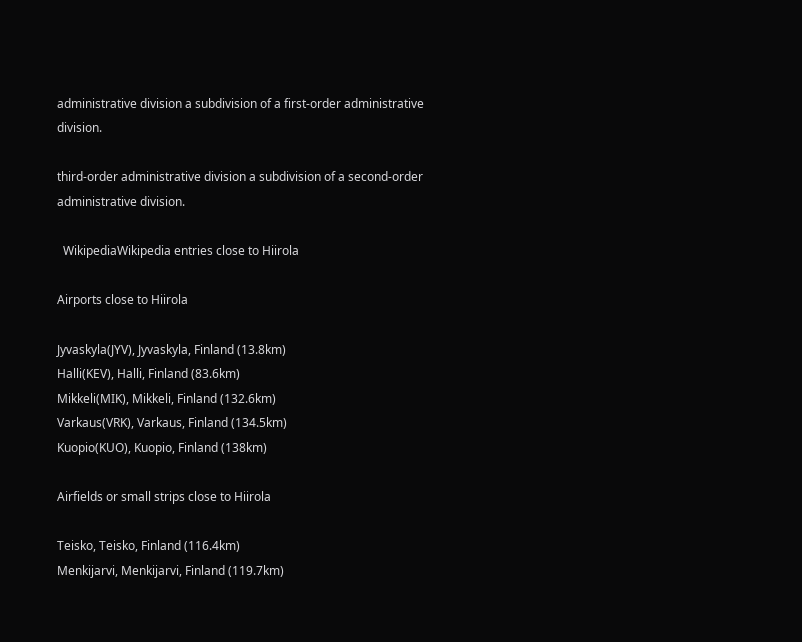administrative division a subdivision of a first-order administrative division.

third-order administrative division a subdivision of a second-order administrative division.

  WikipediaWikipedia entries close to Hiirola

Airports close to Hiirola

Jyvaskyla(JYV), Jyvaskyla, Finland (13.8km)
Halli(KEV), Halli, Finland (83.6km)
Mikkeli(MIK), Mikkeli, Finland (132.6km)
Varkaus(VRK), Varkaus, Finland (134.5km)
Kuopio(KUO), Kuopio, Finland (138km)

Airfields or small strips close to Hiirola

Teisko, Teisko, Finland (116.4km)
Menkijarvi, Menkijarvi, Finland (119.7km)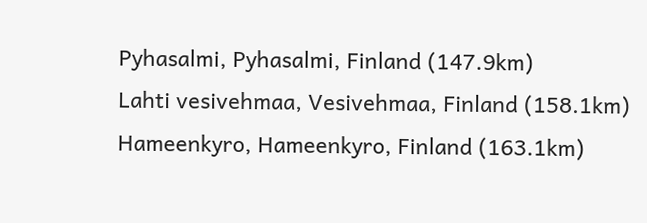Pyhasalmi, Pyhasalmi, Finland (147.9km)
Lahti vesivehmaa, Vesivehmaa, Finland (158.1km)
Hameenkyro, Hameenkyro, Finland (163.1km)